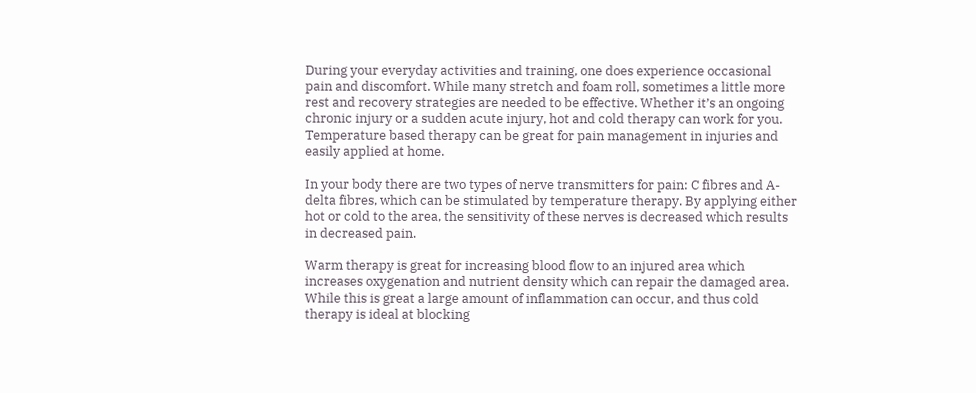During your everyday activities and training, one does experience occasional pain and discomfort. While many stretch and foam roll, sometimes a little more rest and recovery strategies are needed to be effective. Whether it’s an ongoing chronic injury or a sudden acute injury, hot and cold therapy can work for you. Temperature based therapy can be great for pain management in injuries and easily applied at home.

In your body there are two types of nerve transmitters for pain: C fibres and A-delta fibres, which can be stimulated by temperature therapy. By applying either hot or cold to the area, the sensitivity of these nerves is decreased which results in decreased pain.

Warm therapy is great for increasing blood flow to an injured area which increases oxygenation and nutrient density which can repair the damaged area. While this is great a large amount of inflammation can occur, and thus cold therapy is ideal at blocking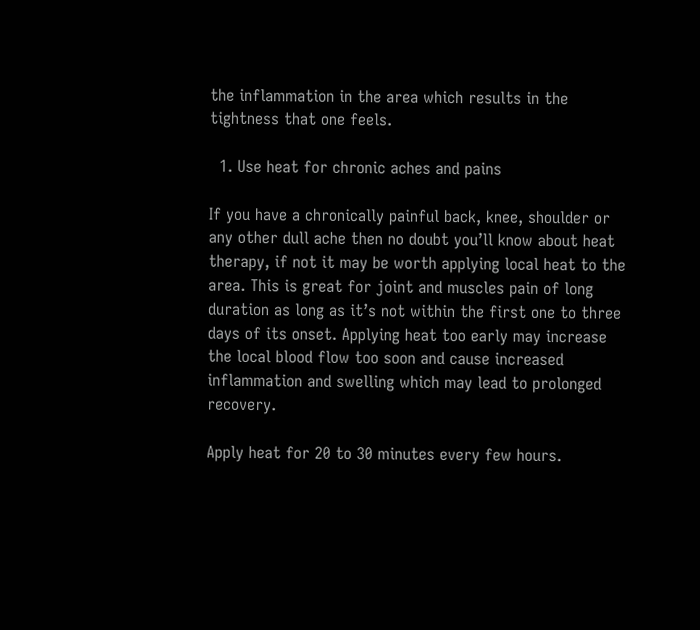the inflammation in the area which results in the tightness that one feels.

  1. Use heat for chronic aches and pains

If you have a chronically painful back, knee, shoulder or any other dull ache then no doubt you’ll know about heat therapy, if not it may be worth applying local heat to the area. This is great for joint and muscles pain of long duration as long as it’s not within the first one to three days of its onset. Applying heat too early may increase the local blood flow too soon and cause increased inflammation and swelling which may lead to prolonged recovery.

Apply heat for 20 to 30 minutes every few hours.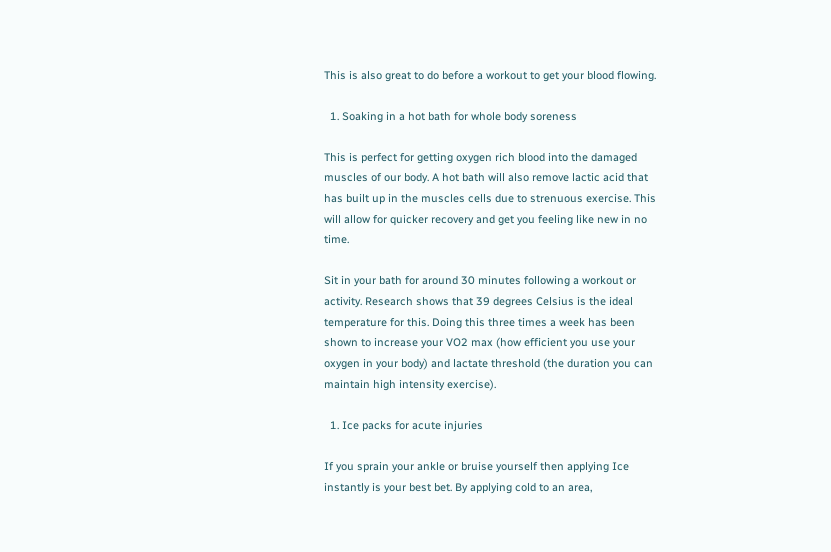This is also great to do before a workout to get your blood flowing.

  1. Soaking in a hot bath for whole body soreness

This is perfect for getting oxygen rich blood into the damaged muscles of our body. A hot bath will also remove lactic acid that has built up in the muscles cells due to strenuous exercise. This will allow for quicker recovery and get you feeling like new in no time.

Sit in your bath for around 30 minutes following a workout or activity. Research shows that 39 degrees Celsius is the ideal temperature for this. Doing this three times a week has been shown to increase your VO2 max (how efficient you use your oxygen in your body) and lactate threshold (the duration you can maintain high intensity exercise).

  1. Ice packs for acute injuries

If you sprain your ankle or bruise yourself then applying Ice instantly is your best bet. By applying cold to an area,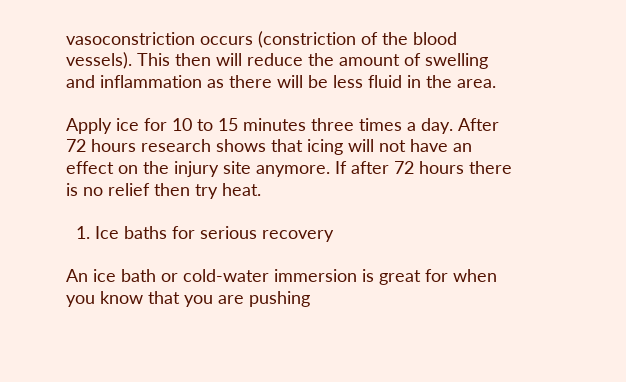vasoconstriction occurs (constriction of the blood vessels). This then will reduce the amount of swelling and inflammation as there will be less fluid in the area.

Apply ice for 10 to 15 minutes three times a day. After 72 hours research shows that icing will not have an effect on the injury site anymore. If after 72 hours there is no relief then try heat.

  1. Ice baths for serious recovery

An ice bath or cold-water immersion is great for when you know that you are pushing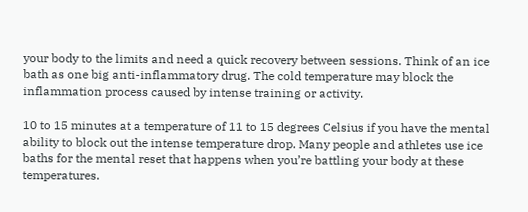your body to the limits and need a quick recovery between sessions. Think of an ice bath as one big anti-inflammatory drug. The cold temperature may block the inflammation process caused by intense training or activity.

10 to 15 minutes at a temperature of 11 to 15 degrees Celsius if you have the mental ability to block out the intense temperature drop. Many people and athletes use ice baths for the mental reset that happens when you’re battling your body at these temperatures.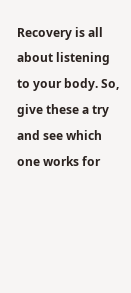Recovery is all about listening to your body. So, give these a try and see which one works for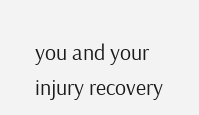you and your injury recovery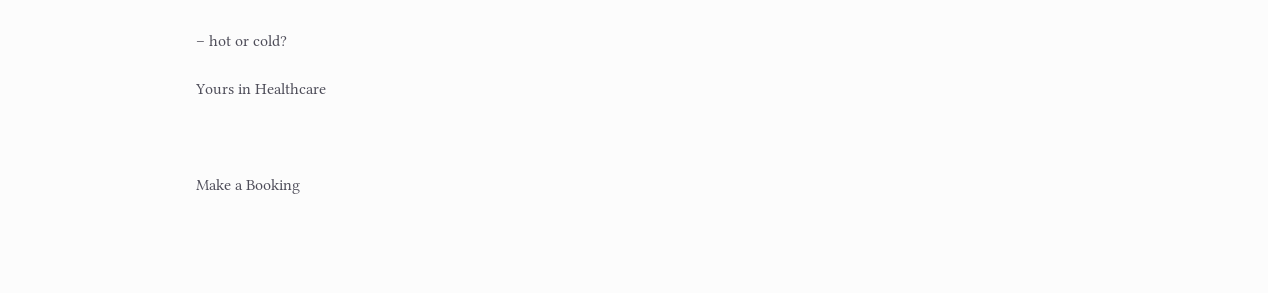– hot or cold?

Yours in Healthcare



Make a Booking